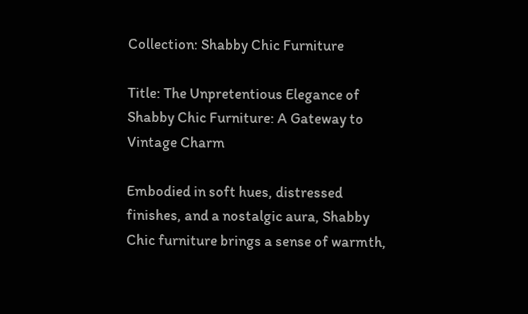Collection: Shabby Chic Furniture

Title: The Unpretentious Elegance of Shabby Chic Furniture: A Gateway to Vintage Charm

Embodied in soft hues, distressed finishes, and a nostalgic aura, Shabby Chic furniture brings a sense of warmth,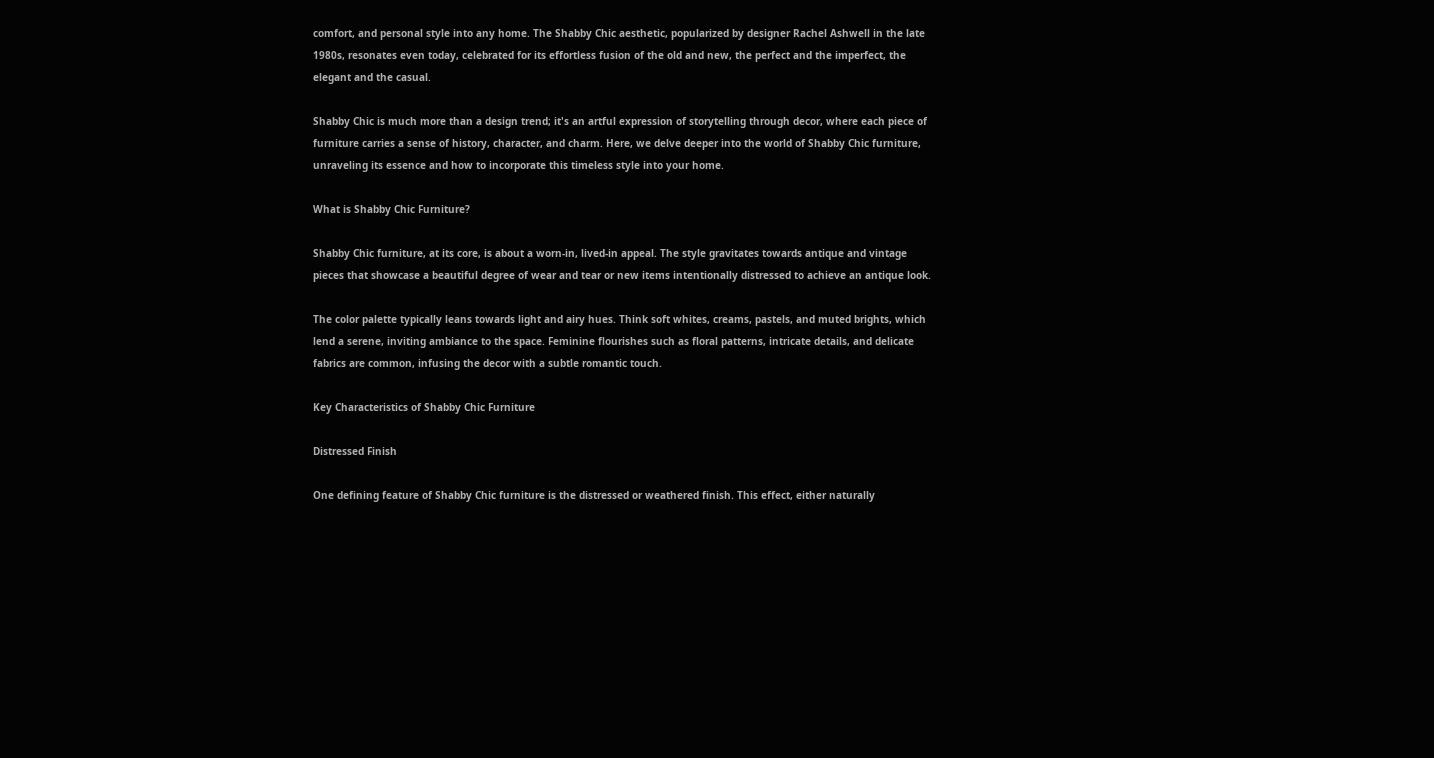comfort, and personal style into any home. The Shabby Chic aesthetic, popularized by designer Rachel Ashwell in the late 1980s, resonates even today, celebrated for its effortless fusion of the old and new, the perfect and the imperfect, the elegant and the casual.

Shabby Chic is much more than a design trend; it's an artful expression of storytelling through decor, where each piece of furniture carries a sense of history, character, and charm. Here, we delve deeper into the world of Shabby Chic furniture, unraveling its essence and how to incorporate this timeless style into your home.

What is Shabby Chic Furniture?

Shabby Chic furniture, at its core, is about a worn-in, lived-in appeal. The style gravitates towards antique and vintage pieces that showcase a beautiful degree of wear and tear or new items intentionally distressed to achieve an antique look.

The color palette typically leans towards light and airy hues. Think soft whites, creams, pastels, and muted brights, which lend a serene, inviting ambiance to the space. Feminine flourishes such as floral patterns, intricate details, and delicate fabrics are common, infusing the decor with a subtle romantic touch.

Key Characteristics of Shabby Chic Furniture

Distressed Finish

One defining feature of Shabby Chic furniture is the distressed or weathered finish. This effect, either naturally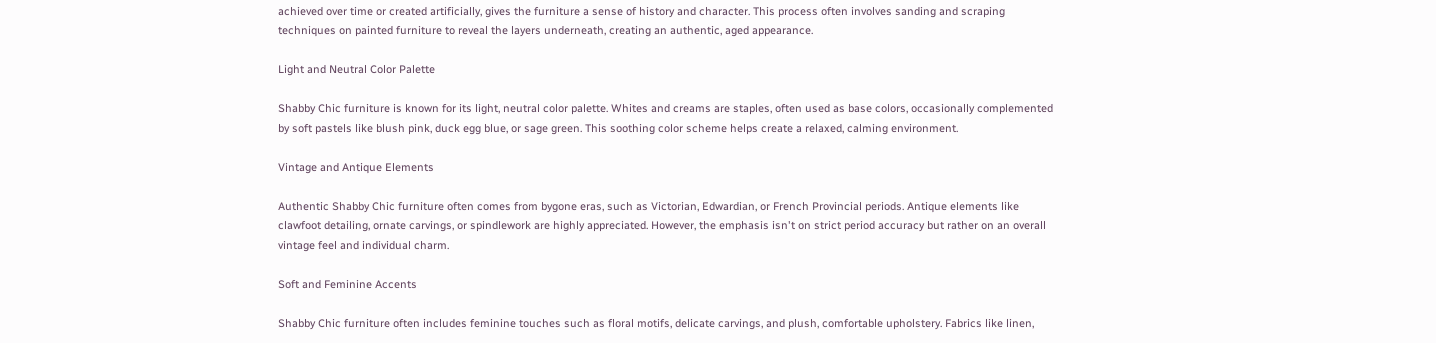achieved over time or created artificially, gives the furniture a sense of history and character. This process often involves sanding and scraping techniques on painted furniture to reveal the layers underneath, creating an authentic, aged appearance.

Light and Neutral Color Palette

Shabby Chic furniture is known for its light, neutral color palette. Whites and creams are staples, often used as base colors, occasionally complemented by soft pastels like blush pink, duck egg blue, or sage green. This soothing color scheme helps create a relaxed, calming environment.

Vintage and Antique Elements

Authentic Shabby Chic furniture often comes from bygone eras, such as Victorian, Edwardian, or French Provincial periods. Antique elements like clawfoot detailing, ornate carvings, or spindlework are highly appreciated. However, the emphasis isn't on strict period accuracy but rather on an overall vintage feel and individual charm.

Soft and Feminine Accents

Shabby Chic furniture often includes feminine touches such as floral motifs, delicate carvings, and plush, comfortable upholstery. Fabrics like linen,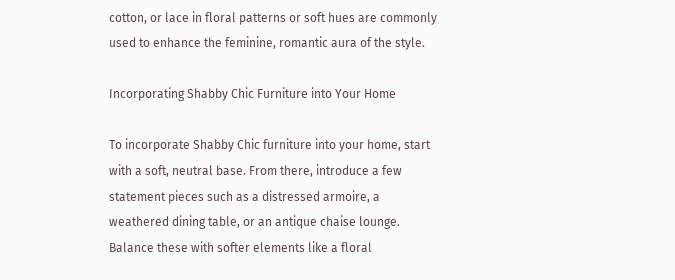cotton, or lace in floral patterns or soft hues are commonly used to enhance the feminine, romantic aura of the style.

Incorporating Shabby Chic Furniture into Your Home

To incorporate Shabby Chic furniture into your home, start with a soft, neutral base. From there, introduce a few statement pieces such as a distressed armoire, a weathered dining table, or an antique chaise lounge. Balance these with softer elements like a floral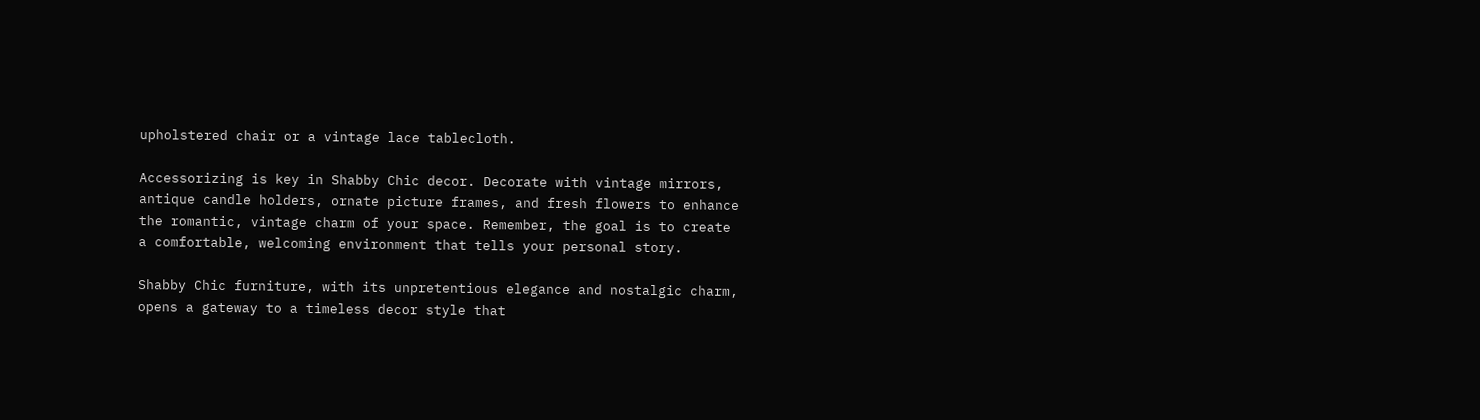upholstered chair or a vintage lace tablecloth.

Accessorizing is key in Shabby Chic decor. Decorate with vintage mirrors, antique candle holders, ornate picture frames, and fresh flowers to enhance the romantic, vintage charm of your space. Remember, the goal is to create a comfortable, welcoming environment that tells your personal story.

Shabby Chic furniture, with its unpretentious elegance and nostalgic charm, opens a gateway to a timeless decor style that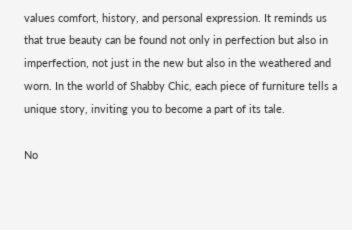values comfort, history, and personal expression. It reminds us that true beauty can be found not only in perfection but also in imperfection, not just in the new but also in the weathered and worn. In the world of Shabby Chic, each piece of furniture tells a unique story, inviting you to become a part of its tale.

No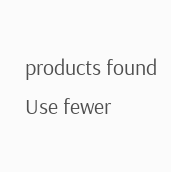products found
Use fewer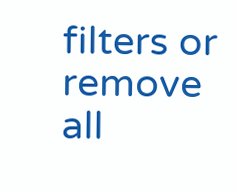filters or remove all